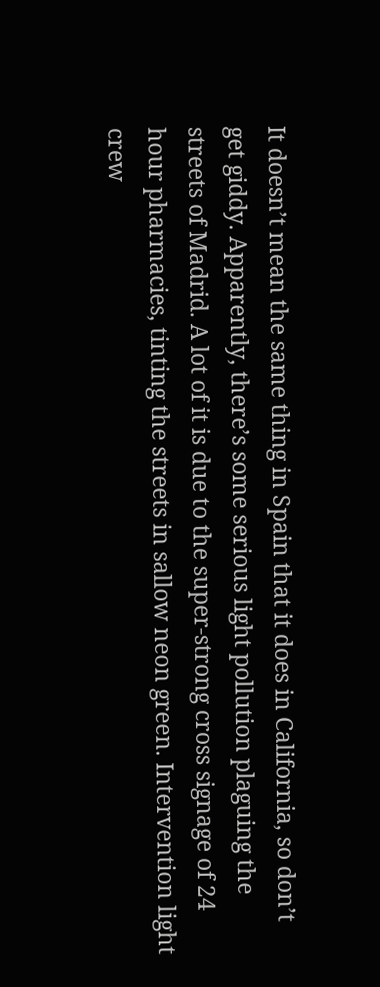It doesn’t mean the same thing in Spain that it does in California, so don’t get giddy. Apparently, there’s some serious light pollution plaguing the streets of Madrid. A lot of it is due to the super-strong cross signage of 24 hour pharmacies, tinting the streets in sallow neon green. Intervention light crew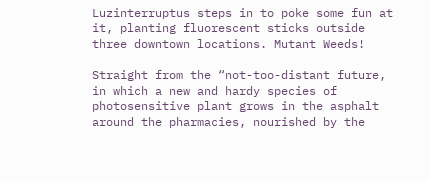Luzinterruptus steps in to poke some fun at it, planting fluorescent sticks outside three downtown locations. Mutant Weeds!

Straight from the “not-too-distant future, in which a new and hardy species of photosensitive plant grows in the asphalt around the pharmacies, nourished by the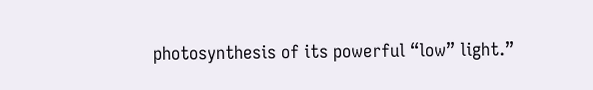photosynthesis of its powerful “low” light.”